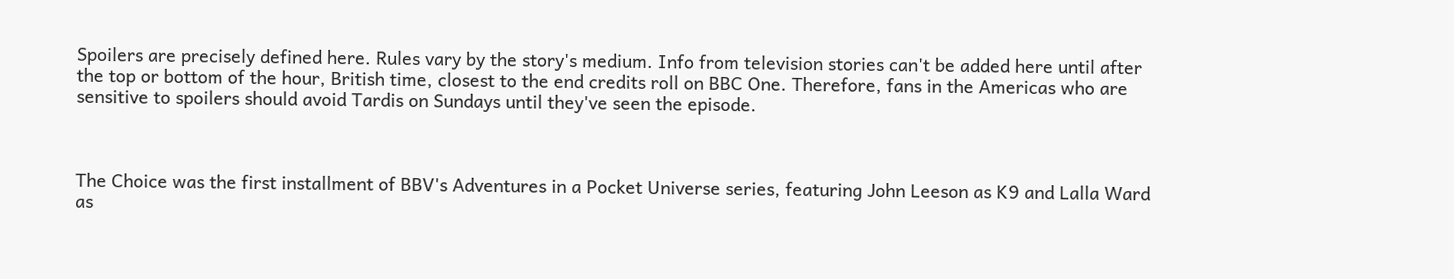Spoilers are precisely defined here. Rules vary by the story's medium. Info from television stories can't be added here until after the top or bottom of the hour, British time, closest to the end credits roll on BBC One. Therefore, fans in the Americas who are sensitive to spoilers should avoid Tardis on Sundays until they've seen the episode.



The Choice was the first installment of BBV's Adventures in a Pocket Universe series, featuring John Leeson as K9 and Lalla Ward as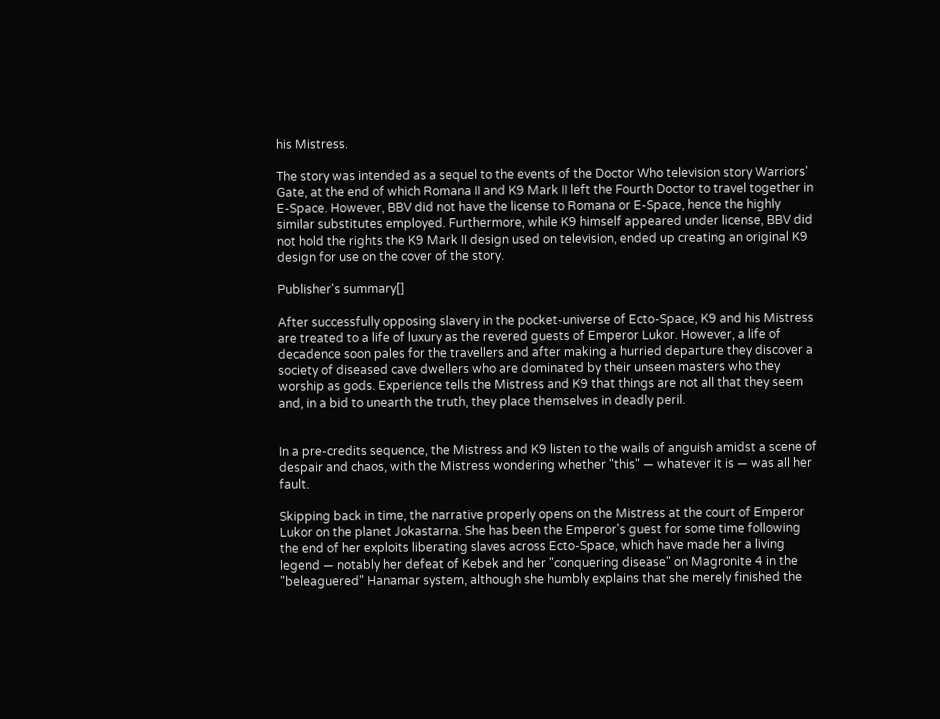his Mistress.

The story was intended as a sequel to the events of the Doctor Who television story Warriors' Gate, at the end of which Romana II and K9 Mark II left the Fourth Doctor to travel together in E-Space. However, BBV did not have the license to Romana or E-Space, hence the highly similar substitutes employed. Furthermore, while K9 himself appeared under license, BBV did not hold the rights the K9 Mark II design used on television, ended up creating an original K9 design for use on the cover of the story.

Publisher's summary[]

After successfully opposing slavery in the pocket-universe of Ecto-Space, K9 and his Mistress are treated to a life of luxury as the revered guests of Emperor Lukor. However, a life of decadence soon pales for the travellers and after making a hurried departure they discover a society of diseased cave dwellers who are dominated by their unseen masters who they worship as gods. Experience tells the Mistress and K9 that things are not all that they seem and, in a bid to unearth the truth, they place themselves in deadly peril.


In a pre-credits sequence, the Mistress and K9 listen to the wails of anguish amidst a scene of despair and chaos, with the Mistress wondering whether "this" — whatever it is — was all her fault.

Skipping back in time, the narrative properly opens on the Mistress at the court of Emperor Lukor on the planet Jokastarna. She has been the Emperor's guest for some time following the end of her exploits liberating slaves across Ecto-Space, which have made her a living legend — notably her defeat of Kebek and her "conquering disease" on Magronite 4 in the "beleaguered" Hanamar system, although she humbly explains that she merely finished the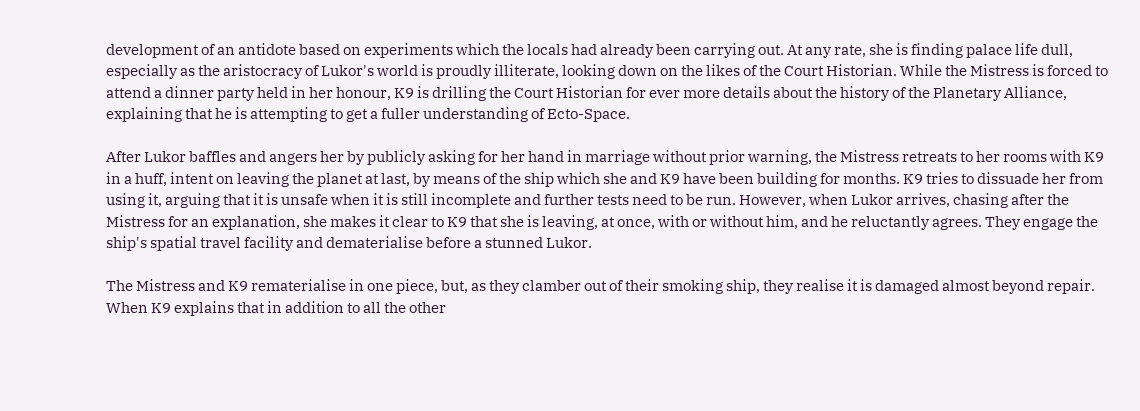development of an antidote based on experiments which the locals had already been carrying out. At any rate, she is finding palace life dull, especially as the aristocracy of Lukor's world is proudly illiterate, looking down on the likes of the Court Historian. While the Mistress is forced to attend a dinner party held in her honour, K9 is drilling the Court Historian for ever more details about the history of the Planetary Alliance, explaining that he is attempting to get a fuller understanding of Ecto-Space.

After Lukor baffles and angers her by publicly asking for her hand in marriage without prior warning, the Mistress retreats to her rooms with K9 in a huff, intent on leaving the planet at last, by means of the ship which she and K9 have been building for months. K9 tries to dissuade her from using it, arguing that it is unsafe when it is still incomplete and further tests need to be run. However, when Lukor arrives, chasing after the Mistress for an explanation, she makes it clear to K9 that she is leaving, at once, with or without him, and he reluctantly agrees. They engage the ship's spatial travel facility and dematerialise before a stunned Lukor.

The Mistress and K9 rematerialise in one piece, but, as they clamber out of their smoking ship, they realise it is damaged almost beyond repair. When K9 explains that in addition to all the other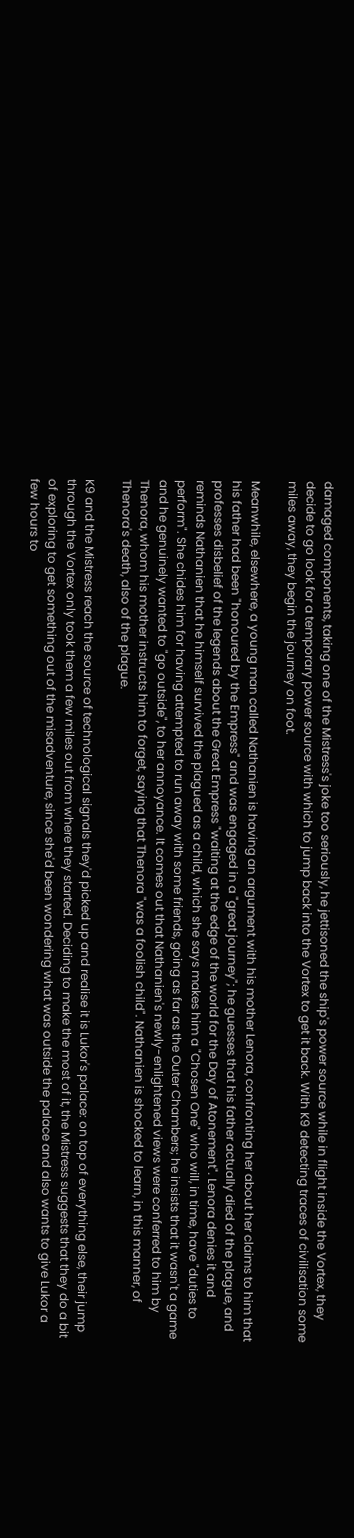damaged components, taking one of the Mistress's joke too seriously, he jettisoned the ship's power source while in flight inside the Vortex, they decide to go look for a temporary power source with which to jump back into the Vortex to get it back. With K9 detecting traces of civilisation some miles away, they begin the journey on foot.

Meanwhile, elsewhere, a young man called Nathanien is having an argument with his mother Lenora, confronting her about her claims to him that his father had been "honoured by the Empress" and was engaged in a "great journey"; he guesses that his father actually died of the plague, and professes disbelief of the legends about the Great Empress "waiting at the edge of the world for the Day of Atonement". Lenora denies it and reminds Nathanien that he himself survived the plagued as a child, which she says makes him a "Chosen One" who will, in time, have "duties to perform". She chides him for having attempted to run away with some friends, going as far as the Outer Chambers; he insists that it wasn't a game and he genuinely wanted to "go outside", to her annoyance. It comes out that Nathanien's newly-enlightened views were conferred to him by Thenora, whom his mother instructs him to forget, saying that Thenora "was a foolish child". Nathanien is shocked to learn, in this manner, of Thenora's death, also of the plague.

K9 and the Mistress reach the source of technological signals they'd picked up and realise it is Lukor's palace: on top of everything else, their jump through the Vortex only took them a few miles out from where they started. Deciding to make the most of it, the Mistress suggests that they do a bit of exploring to get something out of the misadventure, since she'd been wondering what was outside the palace and also wants to give Lukor a few hours to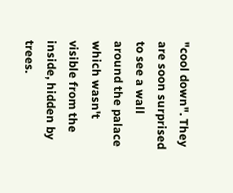"cool down". They are soon surprised to see a wall around the palace which wasn't visible from the inside, hidden by trees.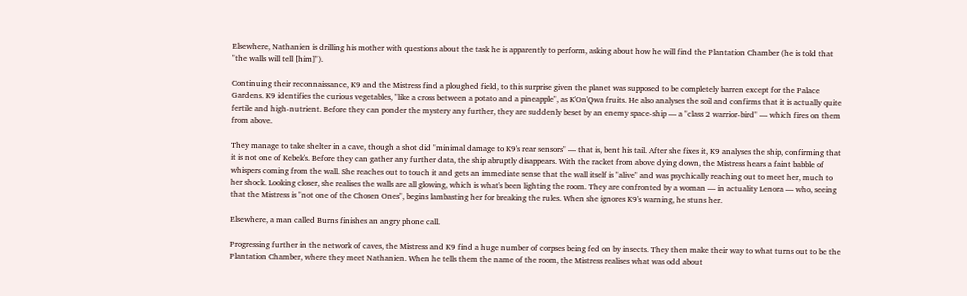Elsewhere, Nathanien is drilling his mother with questions about the task he is apparently to perform, asking about how he will find the Plantation Chamber (he is told that "the walls will tell [him]").

Continuing their reconnaissance, K9 and the Mistress find a ploughed field, to this surprise given the planet was supposed to be completely barren except for the Palace Gardens. K9 identifies the curious vegetables, "like a cross between a potato and a pineapple", as K'On'Qwa fruits. He also analyses the soil and confirms that it is actually quite fertile and high-nutrient. Before they can ponder the mystery any further, they are suddenly beset by an enemy space-ship — a "class 2 warrior-bird" — which fires on them from above.

They manage to take shelter in a cave, though a shot did "minimal damage to K9's rear sensors" — that is, bent his tail. After she fixes it, K9 analyses the ship, confirming that it is not one of Kebek's. Before they can gather any further data, the ship abruptly disappears. With the racket from above dying down, the Mistress hears a faint babble of whispers coming from the wall. She reaches out to touch it and gets an immediate sense that the wall itself is "alive" and was psychically reaching out to meet her, much to her shock. Looking closer, she realises the walls are all glowing, which is what's been lighting the room. They are confronted by a woman — in actuality Lenora — who, seeing that the Mistress is "not one of the Chosen Ones", begins lambasting her for breaking the rules. When she ignores K9's warning, he stuns her.

Elsewhere, a man called Burns finishes an angry phone call.

Progressing further in the network of caves, the Mistress and K9 find a huge number of corpses being fed on by insects. They then make their way to what turns out to be the Plantation Chamber, where they meet Nathanien. When he tells them the name of the room, the Mistress realises what was odd about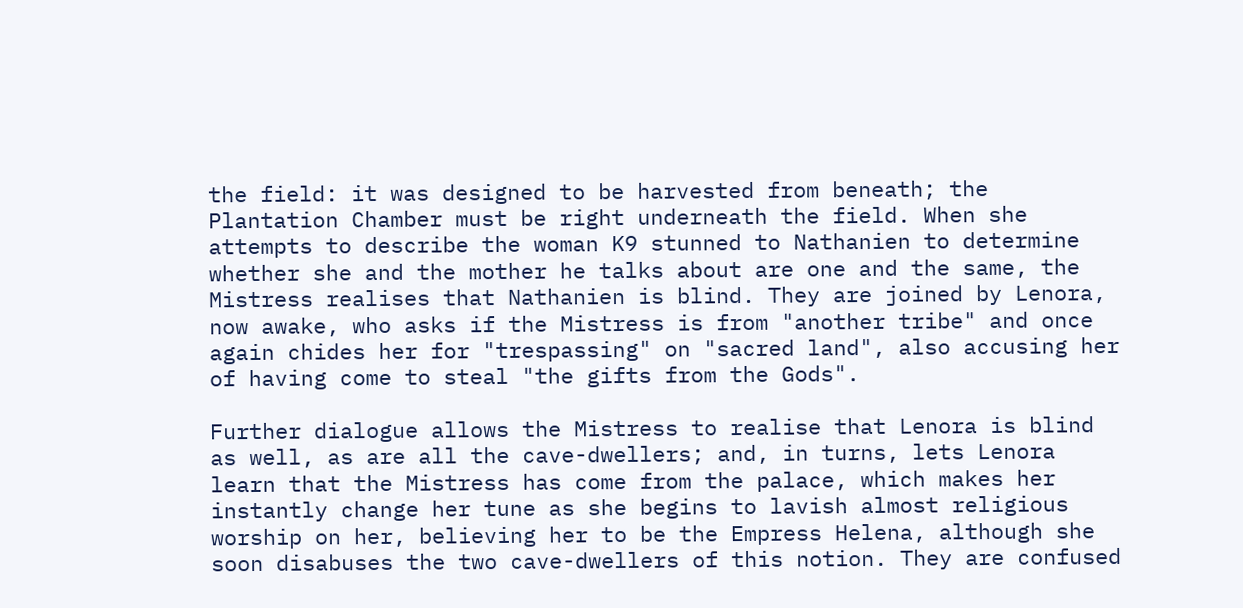the field: it was designed to be harvested from beneath; the Plantation Chamber must be right underneath the field. When she attempts to describe the woman K9 stunned to Nathanien to determine whether she and the mother he talks about are one and the same, the Mistress realises that Nathanien is blind. They are joined by Lenora, now awake, who asks if the Mistress is from "another tribe" and once again chides her for "trespassing" on "sacred land", also accusing her of having come to steal "the gifts from the Gods".

Further dialogue allows the Mistress to realise that Lenora is blind as well, as are all the cave-dwellers; and, in turns, lets Lenora learn that the Mistress has come from the palace, which makes her instantly change her tune as she begins to lavish almost religious worship on her, believing her to be the Empress Helena, although she soon disabuses the two cave-dwellers of this notion. They are confused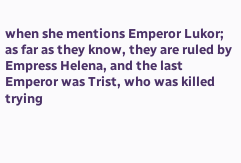when she mentions Emperor Lukor; as far as they know, they are ruled by Empress Helena, and the last Emperor was Trist, who was killed trying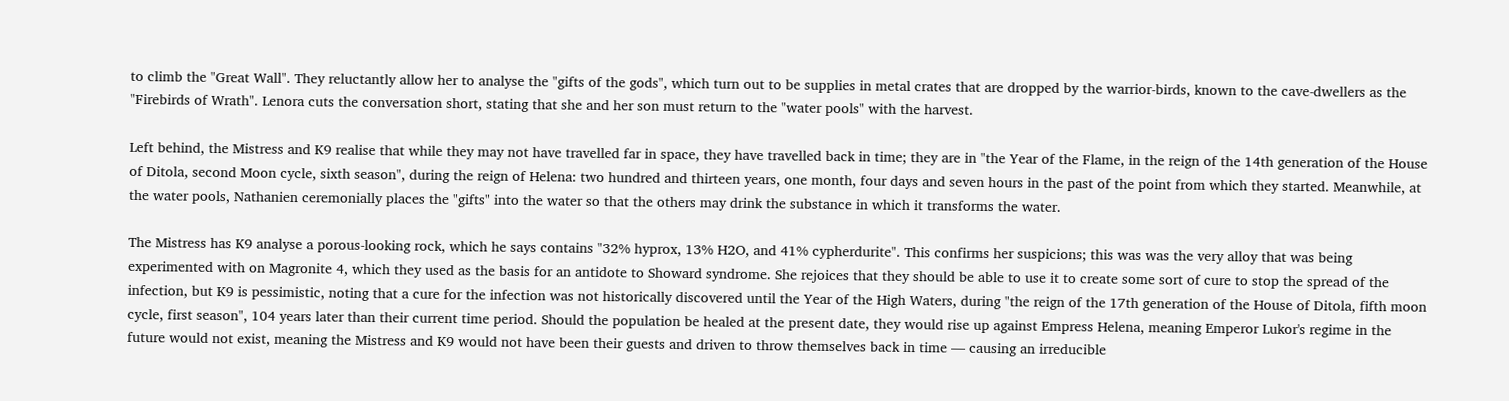to climb the "Great Wall". They reluctantly allow her to analyse the "gifts of the gods", which turn out to be supplies in metal crates that are dropped by the warrior-birds, known to the cave-dwellers as the "Firebirds of Wrath". Lenora cuts the conversation short, stating that she and her son must return to the "water pools" with the harvest.

Left behind, the Mistress and K9 realise that while they may not have travelled far in space, they have travelled back in time; they are in "the Year of the Flame, in the reign of the 14th generation of the House of Ditola, second Moon cycle, sixth season", during the reign of Helena: two hundred and thirteen years, one month, four days and seven hours in the past of the point from which they started. Meanwhile, at the water pools, Nathanien ceremonially places the "gifts" into the water so that the others may drink the substance in which it transforms the water.

The Mistress has K9 analyse a porous-looking rock, which he says contains "32% hyprox, 13% H2O, and 41% cypherdurite". This confirms her suspicions; this was was the very alloy that was being experimented with on Magronite 4, which they used as the basis for an antidote to Showard syndrome. She rejoices that they should be able to use it to create some sort of cure to stop the spread of the infection, but K9 is pessimistic, noting that a cure for the infection was not historically discovered until the Year of the High Waters, during "the reign of the 17th generation of the House of Ditola, fifth moon cycle, first season", 104 years later than their current time period. Should the population be healed at the present date, they would rise up against Empress Helena, meaning Emperor Lukor's regime in the future would not exist, meaning the Mistress and K9 would not have been their guests and driven to throw themselves back in time — causing an irreducible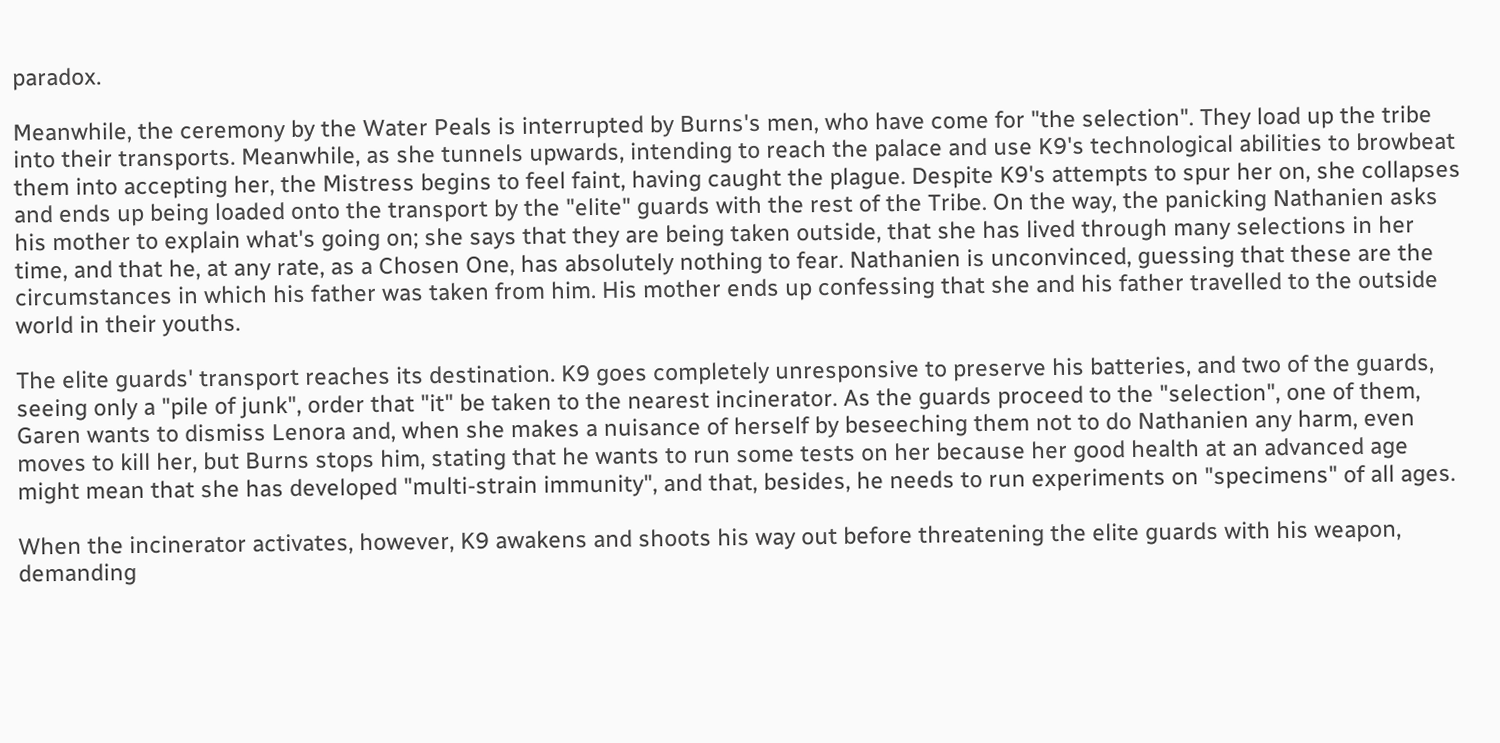paradox.

Meanwhile, the ceremony by the Water Peals is interrupted by Burns's men, who have come for "the selection". They load up the tribe into their transports. Meanwhile, as she tunnels upwards, intending to reach the palace and use K9's technological abilities to browbeat them into accepting her, the Mistress begins to feel faint, having caught the plague. Despite K9's attempts to spur her on, she collapses and ends up being loaded onto the transport by the "elite" guards with the rest of the Tribe. On the way, the panicking Nathanien asks his mother to explain what's going on; she says that they are being taken outside, that she has lived through many selections in her time, and that he, at any rate, as a Chosen One, has absolutely nothing to fear. Nathanien is unconvinced, guessing that these are the circumstances in which his father was taken from him. His mother ends up confessing that she and his father travelled to the outside world in their youths.

The elite guards' transport reaches its destination. K9 goes completely unresponsive to preserve his batteries, and two of the guards, seeing only a "pile of junk", order that "it" be taken to the nearest incinerator. As the guards proceed to the "selection", one of them, Garen wants to dismiss Lenora and, when she makes a nuisance of herself by beseeching them not to do Nathanien any harm, even moves to kill her, but Burns stops him, stating that he wants to run some tests on her because her good health at an advanced age might mean that she has developed "multi-strain immunity", and that, besides, he needs to run experiments on "specimens" of all ages.

When the incinerator activates, however, K9 awakens and shoots his way out before threatening the elite guards with his weapon, demanding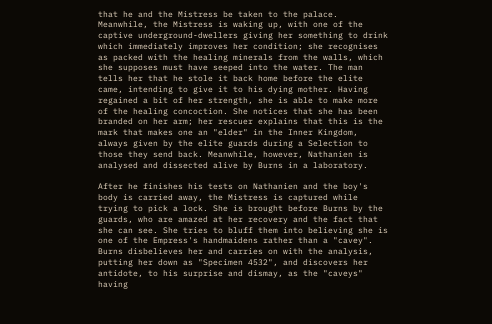that he and the Mistress be taken to the palace. Meanwhile, the Mistress is waking up, with one of the captive underground-dwellers giving her something to drink which immediately improves her condition; she recognises as packed with the healing minerals from the walls, which she supposes must have seeped into the water. The man tells her that he stole it back home before the elite came, intending to give it to his dying mother. Having regained a bit of her strength, she is able to make more of the healing concoction. She notices that she has been branded on her arm; her rescuer explains that this is the mark that makes one an "elder" in the Inner Kingdom, always given by the elite guards during a Selection to those they send back. Meanwhile, however, Nathanien is analysed and dissected alive by Burns in a laboratory.

After he finishes his tests on Nathanien and the boy's body is carried away, the Mistress is captured while trying to pick a lock. She is brought before Burns by the guards, who are amazed at her recovery and the fact that she can see. She tries to bluff them into believing she is one of the Empress's handmaidens rather than a "cavey". Burns disbelieves her and carries on with the analysis, putting her down as "Specimen 4532", and discovers her antidote, to his surprise and dismay, as the "caveys" having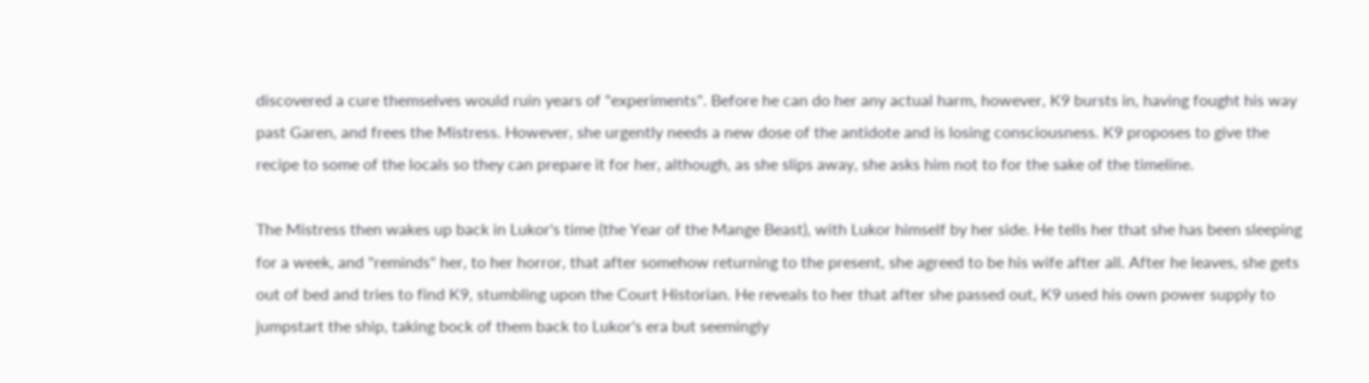discovered a cure themselves would ruin years of "experiments". Before he can do her any actual harm, however, K9 bursts in, having fought his way past Garen, and frees the Mistress. However, she urgently needs a new dose of the antidote and is losing consciousness. K9 proposes to give the recipe to some of the locals so they can prepare it for her, although, as she slips away, she asks him not to for the sake of the timeline.

The Mistress then wakes up back in Lukor's time (the Year of the Mange Beast), with Lukor himself by her side. He tells her that she has been sleeping for a week, and "reminds" her, to her horror, that after somehow returning to the present, she agreed to be his wife after all. After he leaves, she gets out of bed and tries to find K9, stumbling upon the Court Historian. He reveals to her that after she passed out, K9 used his own power supply to jumpstart the ship, taking bock of them back to Lukor's era but seemingly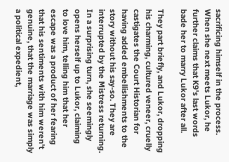sacrificing himself in the process. When she next meets Lukor, he further claims that K9's last words bade her to marry Lukor after all.

They part briefly, and Lukor, dropping his charming, cultured veneer, cruelly castigates the Court Historian for having added embellishments to the story without his say-so. They are interrupted by the Mistress returning. In a surprising turn, she seemingly opens herself up to Lukor, claiming to love him, telling him that her escape was a product of her fearing that his sentiments with him weren't genuine, that the marriage was simply a political expedient,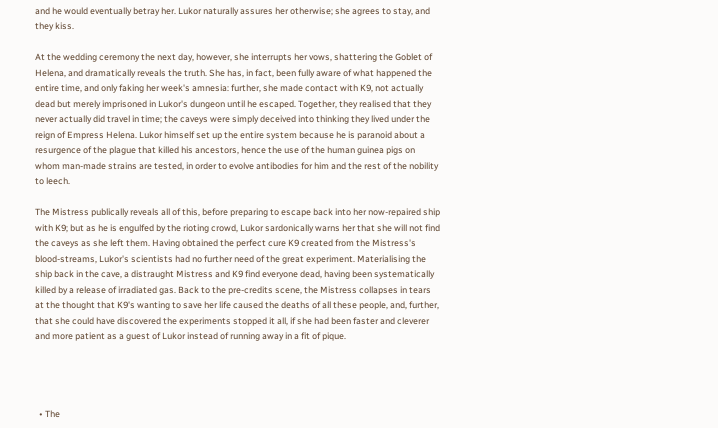and he would eventually betray her. Lukor naturally assures her otherwise; she agrees to stay, and they kiss.

At the wedding ceremony the next day, however, she interrupts her vows, shattering the Goblet of Helena, and dramatically reveals the truth. She has, in fact, been fully aware of what happened the entire time, and only faking her week's amnesia: further, she made contact with K9, not actually dead but merely imprisoned in Lukor's dungeon until he escaped. Together, they realised that they never actually did travel in time; the caveys were simply deceived into thinking they lived under the reign of Empress Helena. Lukor himself set up the entire system because he is paranoid about a resurgence of the plague that killed his ancestors, hence the use of the human guinea pigs on whom man-made strains are tested, in order to evolve antibodies for him and the rest of the nobility to leech.

The Mistress publically reveals all of this, before preparing to escape back into her now-repaired ship with K9; but as he is engulfed by the rioting crowd, Lukor sardonically warns her that she will not find the caveys as she left them. Having obtained the perfect cure K9 created from the Mistress's blood-streams, Lukor's scientists had no further need of the great experiment. Materialising the ship back in the cave, a distraught Mistress and K9 find everyone dead, having been systematically killed by a release of irradiated gas. Back to the pre-credits scene, the Mistress collapses in tears at the thought that K9's wanting to save her life caused the deaths of all these people, and, further, that she could have discovered the experiments stopped it all, if she had been faster and cleverer and more patient as a guest of Lukor instead of running away in a fit of pique.




  • The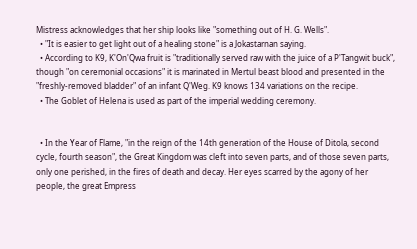Mistress acknowledges that her ship looks like "something out of H. G. Wells".
  • "It is easier to get light out of a healing stone" is a Jokastarnan saying.
  • According to K9, K'On'Qwa fruit is "traditionally served raw with the juice of a P'Tangwit buck", though "on ceremonial occasions" it is marinated in Mertul beast blood and presented in the "freshly-removed bladder" of an infant Q'Weg. K9 knows 134 variations on the recipe.
  • The Goblet of Helena is used as part of the imperial wedding ceremony.


  • In the Year of Flame, "in the reign of the 14th generation of the House of Ditola, second cycle, fourth season", the Great Kingdom was cleft into seven parts, and of those seven parts, only one perished, in the fires of death and decay. Her eyes scarred by the agony of her people, the great Empress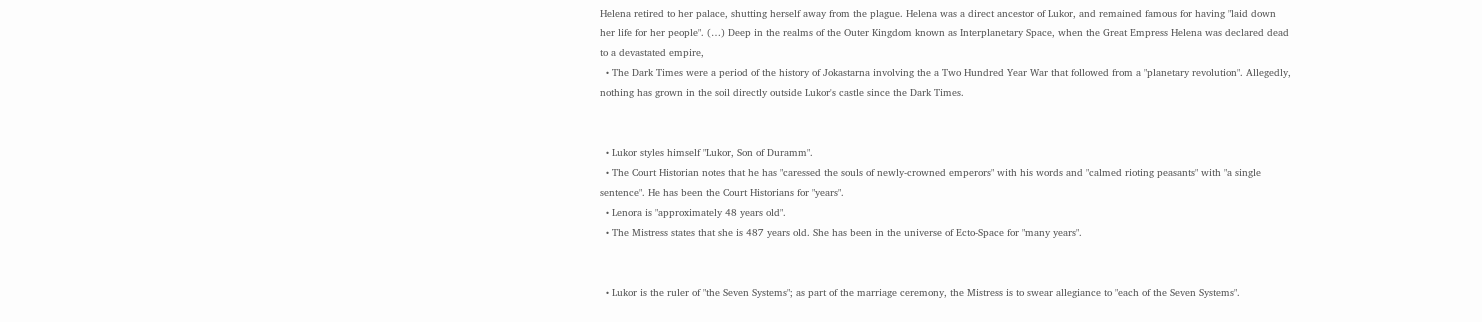Helena retired to her palace, shutting herself away from the plague. Helena was a direct ancestor of Lukor, and remained famous for having "laid down her life for her people". (…) Deep in the realms of the Outer Kingdom known as Interplanetary Space, when the Great Empress Helena was declared dead to a devastated empire,
  • The Dark Times were a period of the history of Jokastarna involving the a Two Hundred Year War that followed from a "planetary revolution". Allegedly, nothing has grown in the soil directly outside Lukor's castle since the Dark Times.


  • Lukor styles himself "Lukor, Son of Duramm".
  • The Court Historian notes that he has "caressed the souls of newly-crowned emperors" with his words and "calmed rioting peasants" with "a single sentence". He has been the Court Historians for "years".
  • Lenora is "approximately 48 years old".
  • The Mistress states that she is 487 years old. She has been in the universe of Ecto-Space for "many years".


  • Lukor is the ruler of "the Seven Systems"; as part of the marriage ceremony, the Mistress is to swear allegiance to "each of the Seven Systems".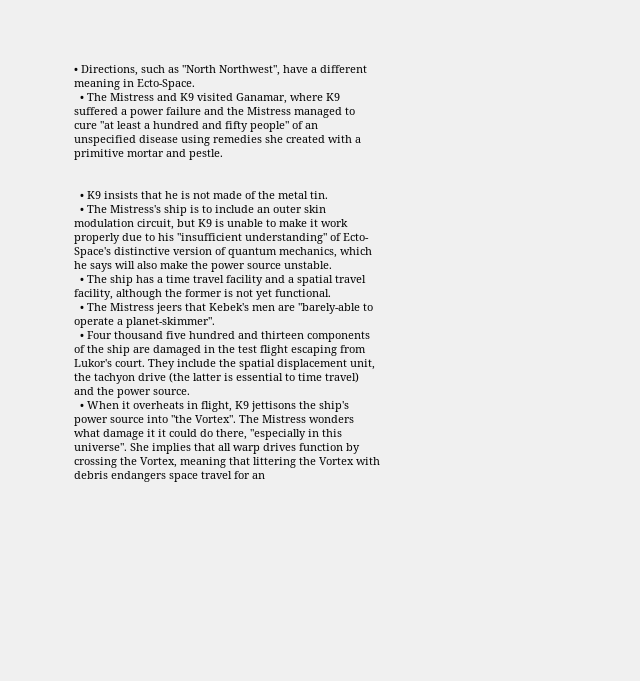• Directions, such as "North Northwest", have a different meaning in Ecto-Space.
  • The Mistress and K9 visited Ganamar, where K9 suffered a power failure and the Mistress managed to cure "at least a hundred and fifty people" of an unspecified disease using remedies she created with a primitive mortar and pestle.


  • K9 insists that he is not made of the metal tin.
  • The Mistress's ship is to include an outer skin modulation circuit, but K9 is unable to make it work properly due to his "insufficient understanding" of Ecto-Space's distinctive version of quantum mechanics, which he says will also make the power source unstable.
  • The ship has a time travel facility and a spatial travel facility, although the former is not yet functional.
  • The Mistress jeers that Kebek's men are "barely-able to operate a planet-skimmer".
  • Four thousand five hundred and thirteen components of the ship are damaged in the test flight escaping from Lukor's court. They include the spatial displacement unit, the tachyon drive (the latter is essential to time travel) and the power source.
  • When it overheats in flight, K9 jettisons the ship's power source into "the Vortex". The Mistress wonders what damage it it could do there, "especially in this universe". She implies that all warp drives function by crossing the Vortex, meaning that littering the Vortex with debris endangers space travel for an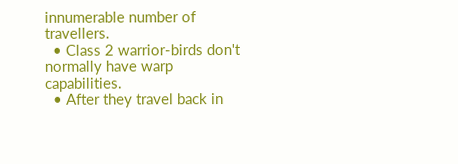innumerable number of travellers.
  • Class 2 warrior-birds don't normally have warp capabilities.
  • After they travel back in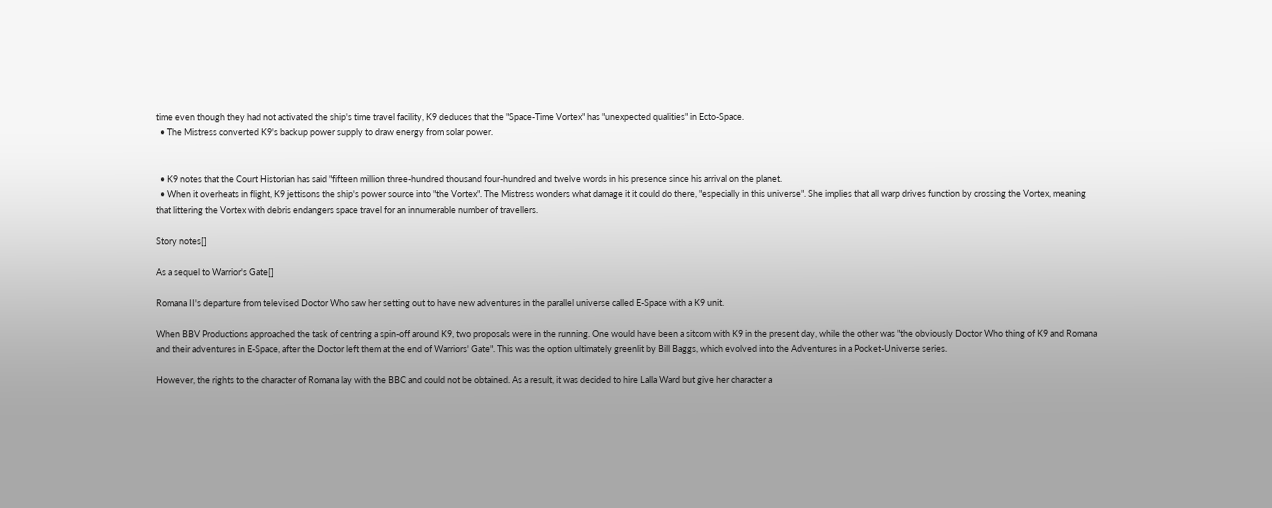time even though they had not activated the ship's time travel facility, K9 deduces that the "Space-Time Vortex" has "unexpected qualities" in Ecto-Space.
  • The Mistress converted K9's backup power supply to draw energy from solar power.


  • K9 notes that the Court Historian has said "fifteen million three-hundred thousand four-hundred and twelve words in his presence since his arrival on the planet.
  • When it overheats in flight, K9 jettisons the ship's power source into "the Vortex". The Mistress wonders what damage it it could do there, "especially in this universe". She implies that all warp drives function by crossing the Vortex, meaning that littering the Vortex with debris endangers space travel for an innumerable number of travellers.

Story notes[]

As a sequel to Warrior's Gate[]

Romana II's departure from televised Doctor Who saw her setting out to have new adventures in the parallel universe called E-Space with a K9 unit.

When BBV Productions approached the task of centring a spin-off around K9, two proposals were in the running. One would have been a sitcom with K9 in the present day, while the other was "the obviously Doctor Who thing of K9 and Romana and their adventures in E-Space, after the Doctor left them at the end of Warriors' Gate". This was the option ultimately greenlit by Bill Baggs, which evolved into the Adventures in a Pocket-Universe series.

However, the rights to the character of Romana lay with the BBC and could not be obtained. As a result, it was decided to hire Lalla Ward but give her character a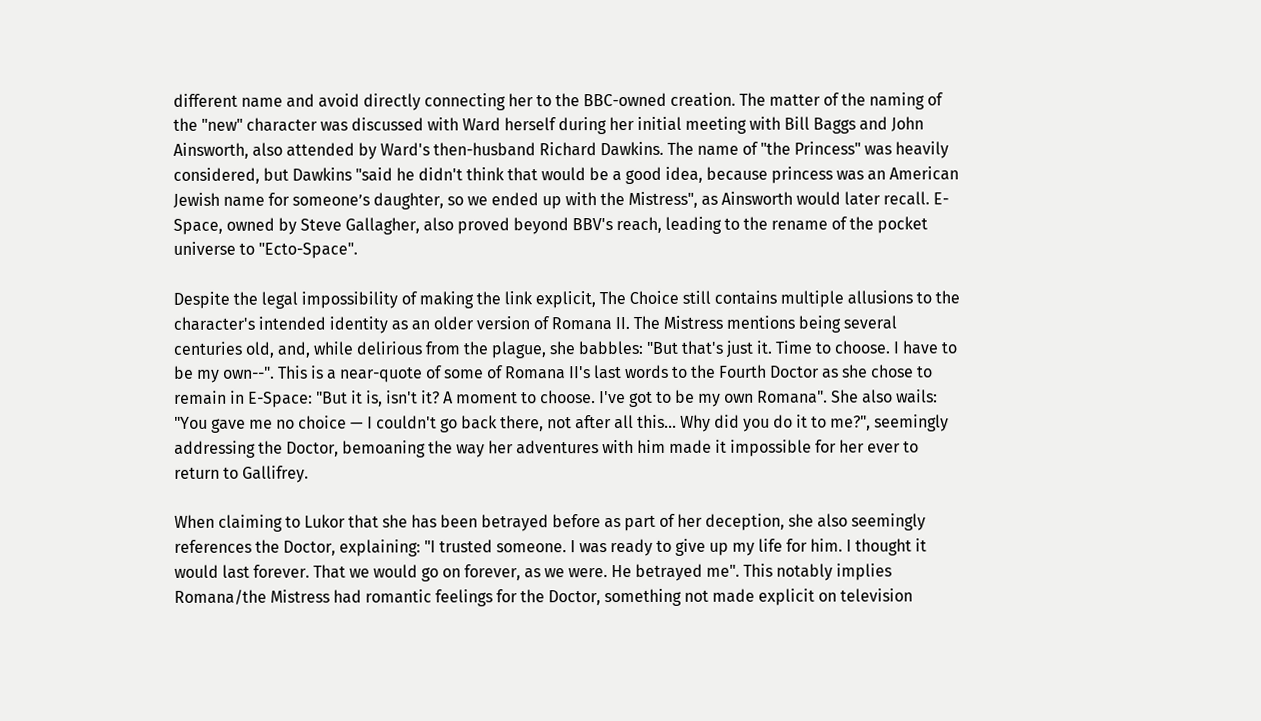different name and avoid directly connecting her to the BBC-owned creation. The matter of the naming of the "new" character was discussed with Ward herself during her initial meeting with Bill Baggs and John Ainsworth, also attended by Ward's then-husband Richard Dawkins. The name of "the Princess" was heavily considered, but Dawkins "said he didn't think that would be a good idea, because princess was an American Jewish name for someone’s daughter, so we ended up with the Mistress", as Ainsworth would later recall. E-Space, owned by Steve Gallagher, also proved beyond BBV's reach, leading to the rename of the pocket universe to "Ecto-Space".

Despite the legal impossibility of making the link explicit, The Choice still contains multiple allusions to the character's intended identity as an older version of Romana II. The Mistress mentions being several centuries old, and, while delirious from the plague, she babbles: "But that's just it. Time to choose. I have to be my own--". This is a near-quote of some of Romana II's last words to the Fourth Doctor as she chose to remain in E-Space: "But it is, isn't it? A moment to choose. I've got to be my own Romana". She also wails: "You gave me no choice — I couldn't go back there, not after all this… Why did you do it to me?", seemingly addressing the Doctor, bemoaning the way her adventures with him made it impossible for her ever to return to Gallifrey.

When claiming to Lukor that she has been betrayed before as part of her deception, she also seemingly references the Doctor, explaining: "I trusted someone. I was ready to give up my life for him. I thought it would last forever. That we would go on forever, as we were. He betrayed me". This notably implies Romana/the Mistress had romantic feelings for the Doctor, something not made explicit on television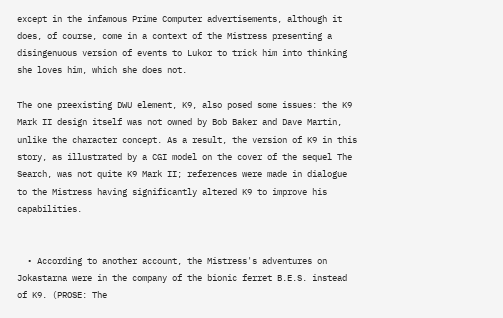except in the infamous Prime Computer advertisements, although it does, of course, come in a context of the Mistress presenting a disingenuous version of events to Lukor to trick him into thinking she loves him, which she does not.

The one preexisting DWU element, K9, also posed some issues: the K9 Mark II design itself was not owned by Bob Baker and Dave Martin, unlike the character concept. As a result, the version of K9 in this story, as illustrated by a CGI model on the cover of the sequel The Search, was not quite K9 Mark II; references were made in dialogue to the Mistress having significantly altered K9 to improve his capabilities.


  • According to another account, the Mistress's adventures on Jokastarna were in the company of the bionic ferret B.E.S. instead of K9. (PROSE: The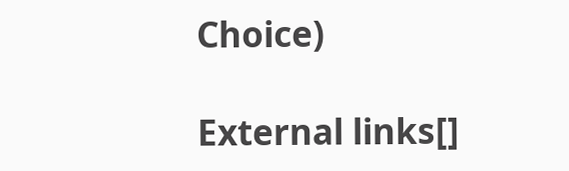Choice)

External links[]